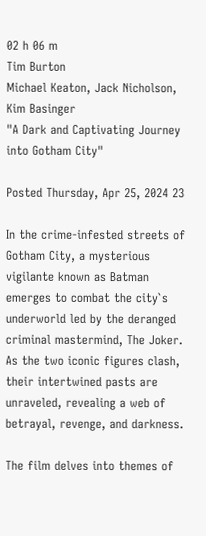02 h 06 m
Tim Burton
Michael Keaton, Jack Nicholson, Kim Basinger
"A Dark and Captivating Journey into Gotham City"

Posted Thursday, Apr 25, 2024 23

In the crime-infested streets of Gotham City, a mysterious vigilante known as Batman emerges to combat the city`s underworld led by the deranged criminal mastermind, The Joker. As the two iconic figures clash, their intertwined pasts are unraveled, revealing a web of betrayal, revenge, and darkness.

The film delves into themes of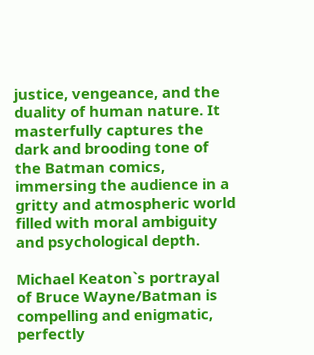justice, vengeance, and the duality of human nature. It masterfully captures the dark and brooding tone of the Batman comics, immersing the audience in a gritty and atmospheric world filled with moral ambiguity and psychological depth.

Michael Keaton`s portrayal of Bruce Wayne/Batman is compelling and enigmatic, perfectly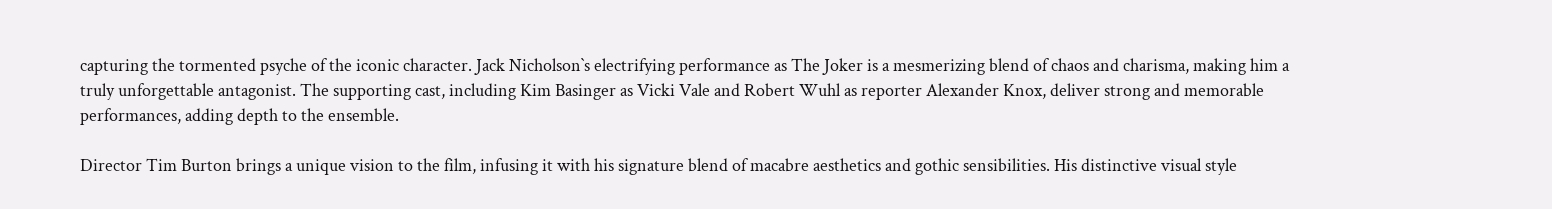capturing the tormented psyche of the iconic character. Jack Nicholson`s electrifying performance as The Joker is a mesmerizing blend of chaos and charisma, making him a truly unforgettable antagonist. The supporting cast, including Kim Basinger as Vicki Vale and Robert Wuhl as reporter Alexander Knox, deliver strong and memorable performances, adding depth to the ensemble.

Director Tim Burton brings a unique vision to the film, infusing it with his signature blend of macabre aesthetics and gothic sensibilities. His distinctive visual style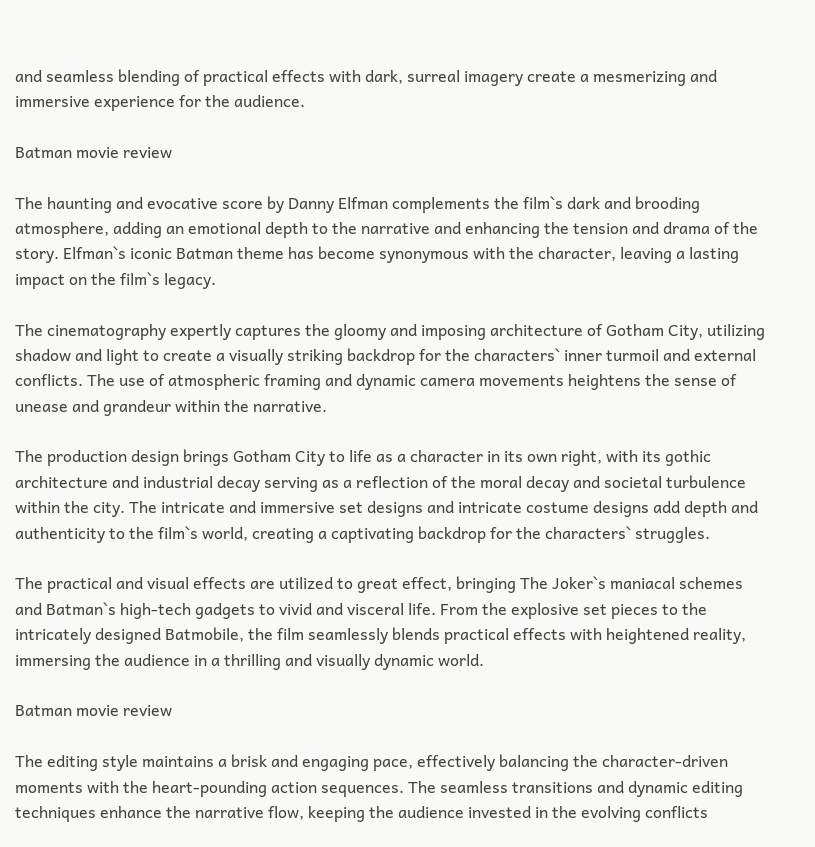and seamless blending of practical effects with dark, surreal imagery create a mesmerizing and immersive experience for the audience.

Batman movie review

The haunting and evocative score by Danny Elfman complements the film`s dark and brooding atmosphere, adding an emotional depth to the narrative and enhancing the tension and drama of the story. Elfman`s iconic Batman theme has become synonymous with the character, leaving a lasting impact on the film`s legacy.

The cinematography expertly captures the gloomy and imposing architecture of Gotham City, utilizing shadow and light to create a visually striking backdrop for the characters` inner turmoil and external conflicts. The use of atmospheric framing and dynamic camera movements heightens the sense of unease and grandeur within the narrative.

The production design brings Gotham City to life as a character in its own right, with its gothic architecture and industrial decay serving as a reflection of the moral decay and societal turbulence within the city. The intricate and immersive set designs and intricate costume designs add depth and authenticity to the film`s world, creating a captivating backdrop for the characters` struggles.

The practical and visual effects are utilized to great effect, bringing The Joker`s maniacal schemes and Batman`s high-tech gadgets to vivid and visceral life. From the explosive set pieces to the intricately designed Batmobile, the film seamlessly blends practical effects with heightened reality, immersing the audience in a thrilling and visually dynamic world.

Batman movie review

The editing style maintains a brisk and engaging pace, effectively balancing the character-driven moments with the heart-pounding action sequences. The seamless transitions and dynamic editing techniques enhance the narrative flow, keeping the audience invested in the evolving conflicts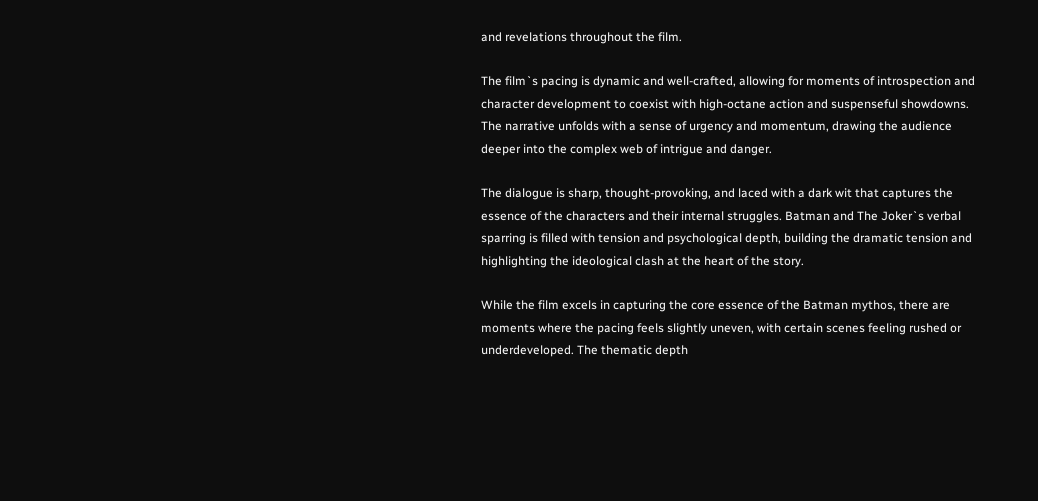and revelations throughout the film.

The film`s pacing is dynamic and well-crafted, allowing for moments of introspection and character development to coexist with high-octane action and suspenseful showdowns. The narrative unfolds with a sense of urgency and momentum, drawing the audience deeper into the complex web of intrigue and danger.

The dialogue is sharp, thought-provoking, and laced with a dark wit that captures the essence of the characters and their internal struggles. Batman and The Joker`s verbal sparring is filled with tension and psychological depth, building the dramatic tension and highlighting the ideological clash at the heart of the story.

While the film excels in capturing the core essence of the Batman mythos, there are moments where the pacing feels slightly uneven, with certain scenes feeling rushed or underdeveloped. The thematic depth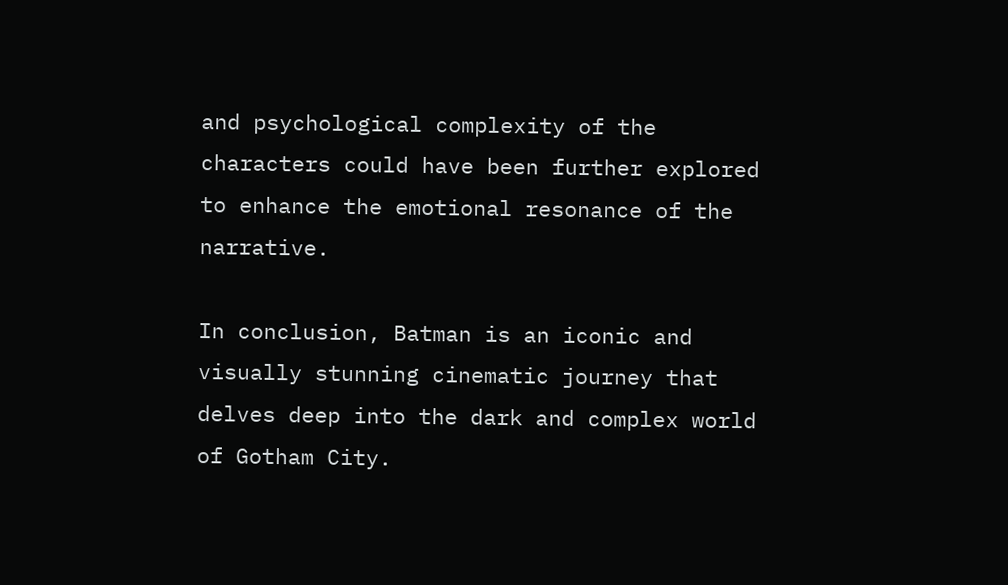and psychological complexity of the characters could have been further explored to enhance the emotional resonance of the narrative.

In conclusion, Batman is an iconic and visually stunning cinematic journey that delves deep into the dark and complex world of Gotham City.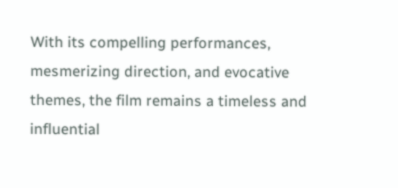With its compelling performances, mesmerizing direction, and evocative themes, the film remains a timeless and influential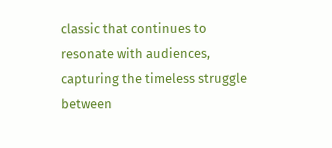classic that continues to resonate with audiences, capturing the timeless struggle between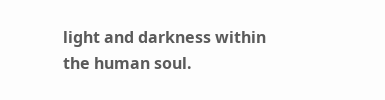light and darkness within the human soul.